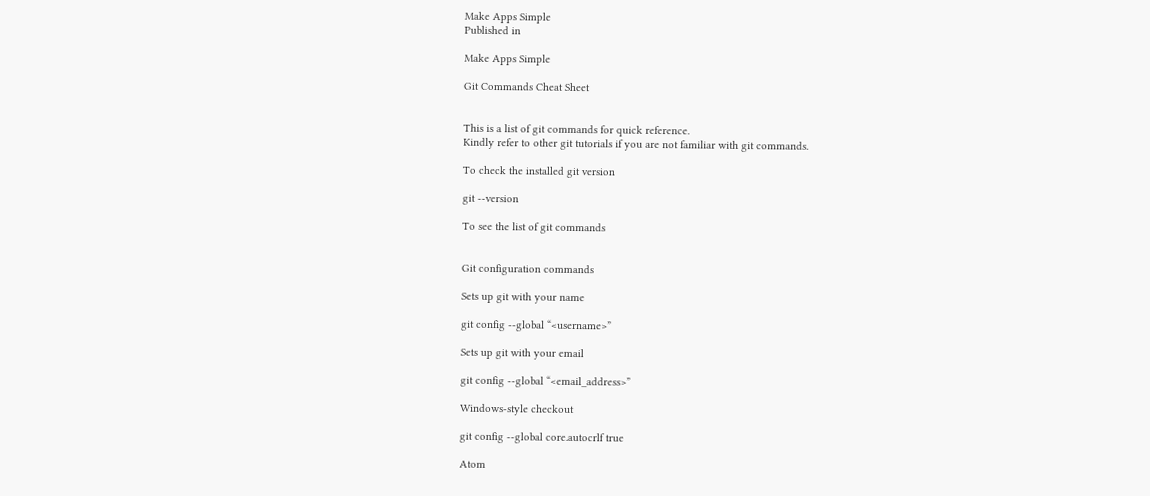Make Apps Simple
Published in

Make Apps Simple

Git Commands Cheat Sheet


This is a list of git commands for quick reference.
Kindly refer to other git tutorials if you are not familiar with git commands.

To check the installed git version

git --version

To see the list of git commands


Git configuration commands

Sets up git with your name

git config --global “<username>”

Sets up git with your email

git config --global “<email_address>”

Windows-style checkout

git config --global core.autocrlf true

Atom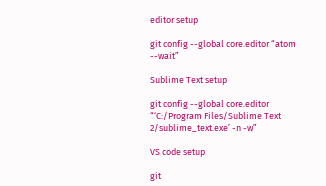editor setup

git config --global core.editor “atom --wait”

Sublime Text setup

git config --global core.editor “‘C:/Program Files/Sublime Text 2/sublime_text.exe’ -n -w”

VS code setup

git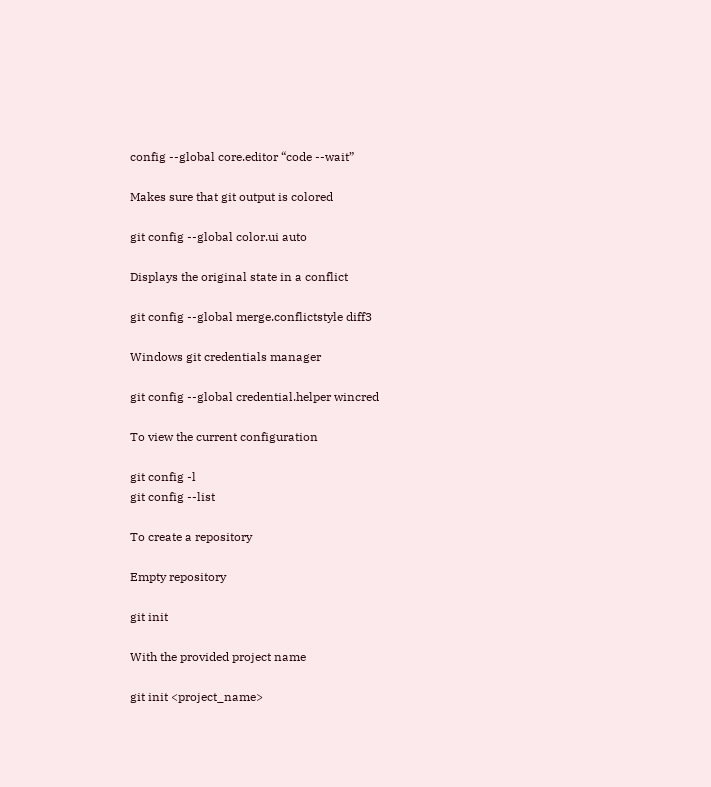config --global core.editor “code --wait”

Makes sure that git output is colored

git config --global color.ui auto

Displays the original state in a conflict

git config --global merge.conflictstyle diff3

Windows git credentials manager

git config --global credential.helper wincred

To view the current configuration

git config -l
git config --list

To create a repository

Empty repository

git init

With the provided project name

git init <project_name>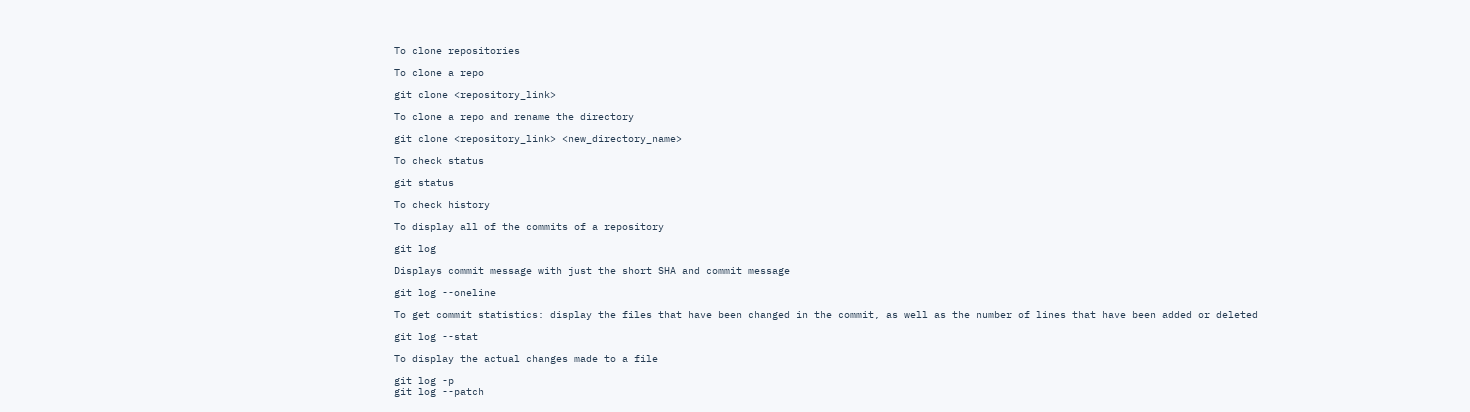To clone repositories

To clone a repo

git clone <repository_link>

To clone a repo and rename the directory

git clone <repository_link> <new_directory_name>

To check status

git status

To check history

To display all of the commits of a repository

git log

Displays commit message with just the short SHA and commit message

git log --oneline

To get commit statistics: display the files that have been changed in the commit, as well as the number of lines that have been added or deleted

git log --stat

To display the actual changes made to a file

git log -p
git log --patch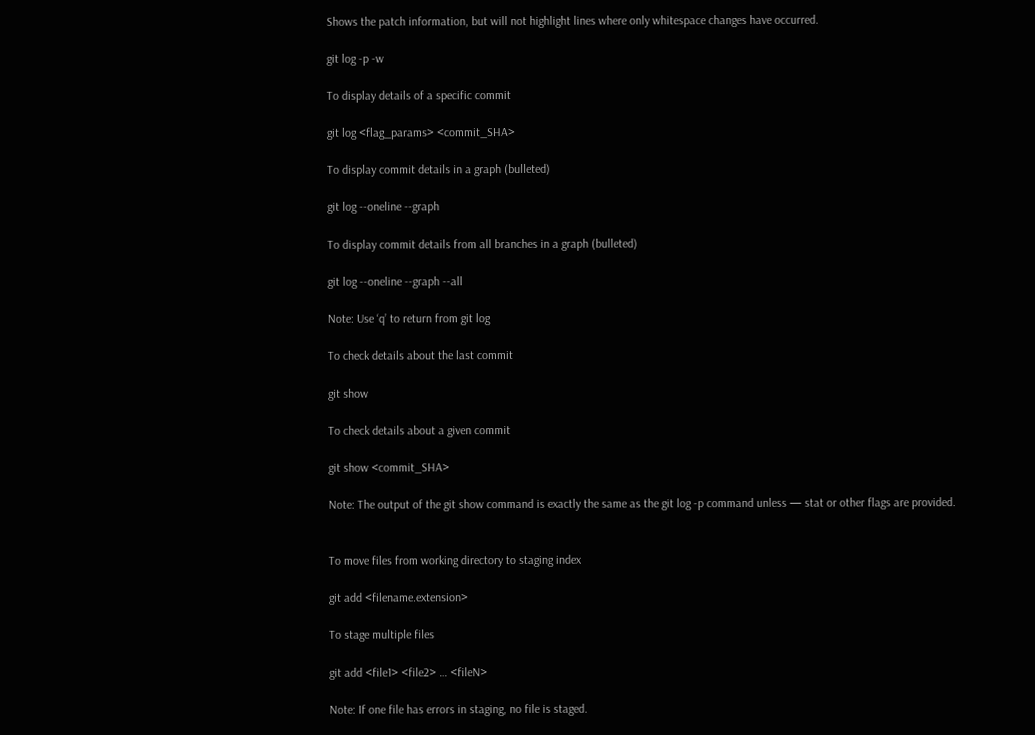Shows the patch information, but will not highlight lines where only whitespace changes have occurred.

git log -p -w

To display details of a specific commit

git log <flag_params> <commit_SHA>

To display commit details in a graph (bulleted)

git log --oneline --graph

To display commit details from all branches in a graph (bulleted)

git log --oneline --graph --all

Note: Use ‘q’ to return from git log

To check details about the last commit

git show

To check details about a given commit

git show <commit_SHA>

Note: The output of the git show command is exactly the same as the git log -p command unless — stat or other flags are provided.


To move files from working directory to staging index

git add <filename.extension>

To stage multiple files

git add <file1> <file2> … <fileN>

Note: If one file has errors in staging, no file is staged.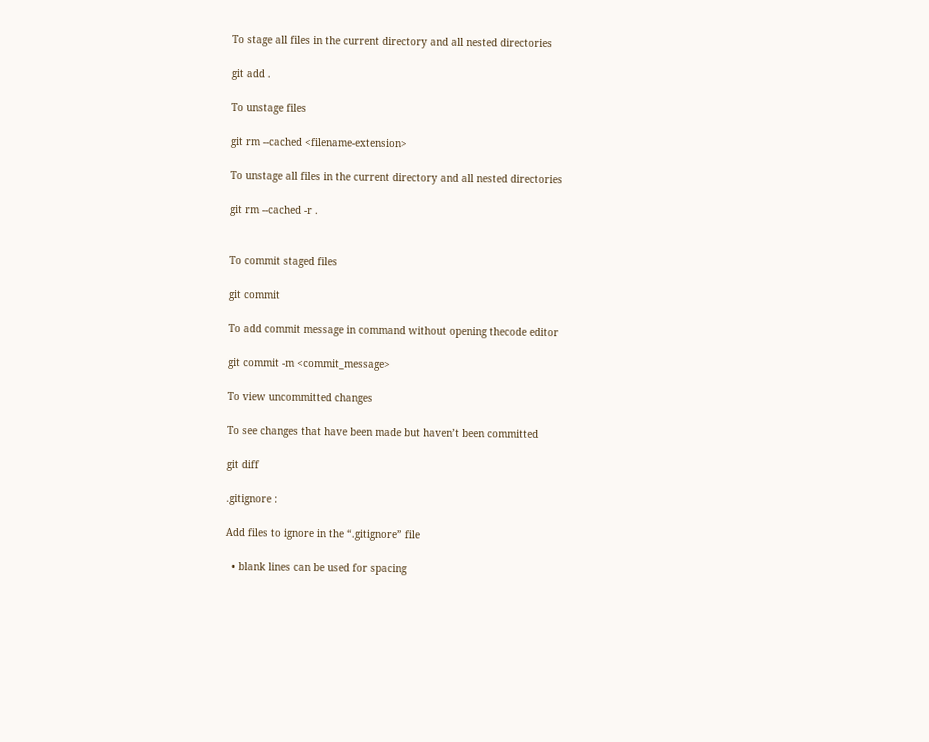To stage all files in the current directory and all nested directories

git add .

To unstage files

git rm --cached <filename-extension>

To unstage all files in the current directory and all nested directories

git rm --cached -r .


To commit staged files

git commit

To add commit message in command without opening thecode editor

git commit -m <commit_message>

To view uncommitted changes

To see changes that have been made but haven’t been committed

git diff

.gitignore :

Add files to ignore in the “.gitignore” file

  • blank lines can be used for spacing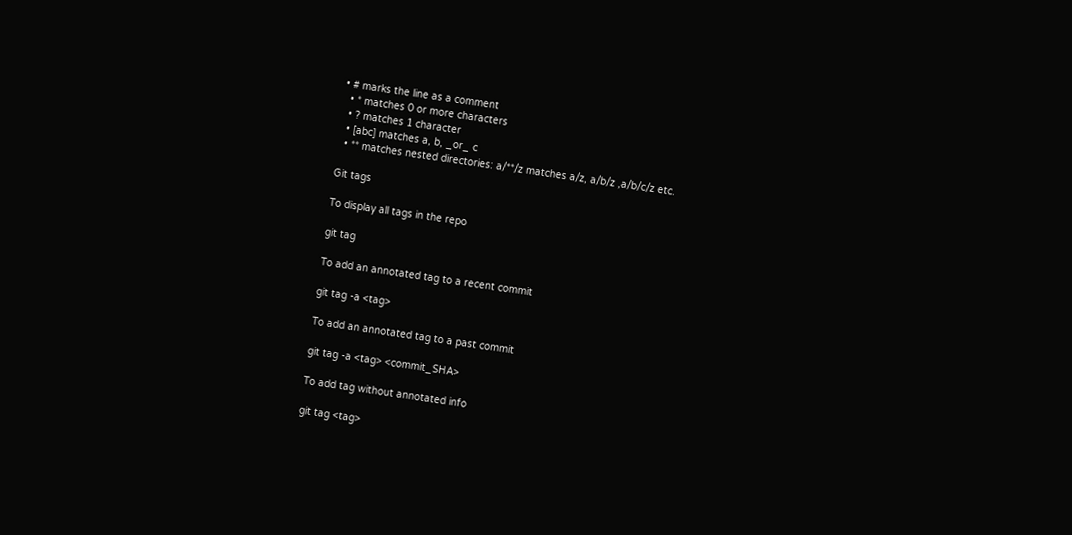• # marks the line as a comment
  • * matches 0 or more characters
  • ? matches 1 character
  • [abc] matches a, b, _or_ c
  • ** matches nested directories: a/**/z matches a/z, a/b/z ,a/b/c/z etc.

Git tags

To display all tags in the repo

git tag

To add an annotated tag to a recent commit

git tag -a <tag>

To add an annotated tag to a past commit

git tag -a <tag> <commit_SHA>

To add tag without annotated info

git tag <tag>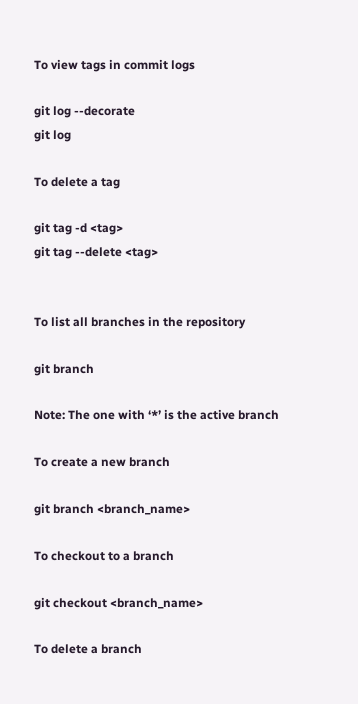To view tags in commit logs

git log --decorate
git log

To delete a tag

git tag -d <tag>
git tag --delete <tag>


To list all branches in the repository

git branch

Note: The one with ‘*’ is the active branch

To create a new branch

git branch <branch_name>

To checkout to a branch

git checkout <branch_name>

To delete a branch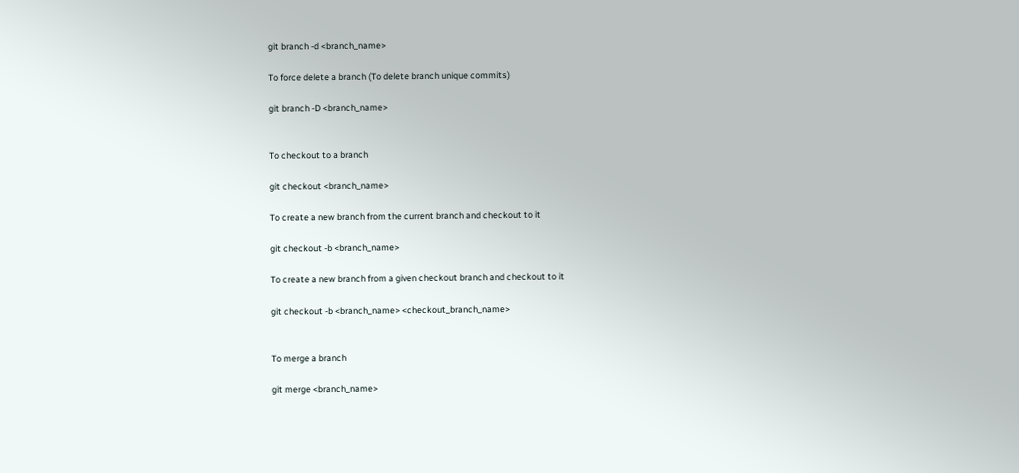git branch -d <branch_name>

To force delete a branch (To delete branch unique commits)

git branch -D <branch_name>


To checkout to a branch

git checkout <branch_name>

To create a new branch from the current branch and checkout to it

git checkout -b <branch_name>

To create a new branch from a given checkout branch and checkout to it

git checkout -b <branch_name> <checkout_branch_name>


To merge a branch

git merge <branch_name>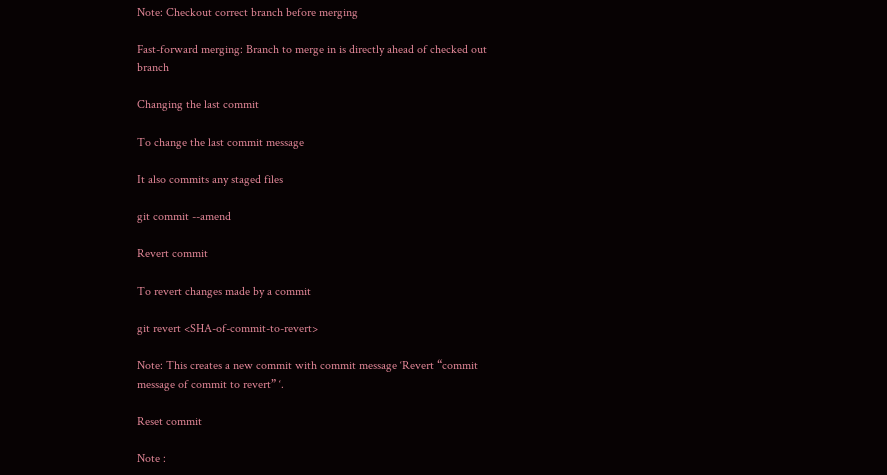Note: Checkout correct branch before merging

Fast-forward merging: Branch to merge in is directly ahead of checked out branch

Changing the last commit

To change the last commit message

It also commits any staged files

git commit --amend

Revert commit

To revert changes made by a commit

git revert <SHA-of-commit-to-revert>

Note: This creates a new commit with commit message ‘Revert “commit message of commit to revert” ‘.

Reset commit

Note :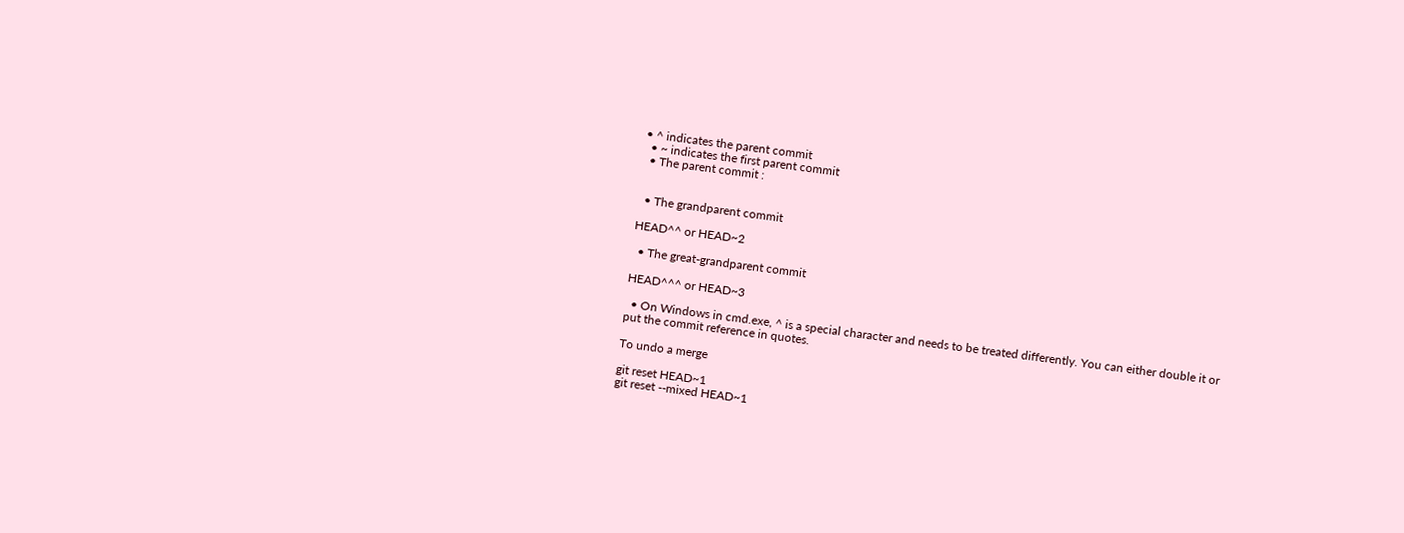• ^ indicates the parent commit
  • ~ indicates the first parent commit
  • The parent commit :


  • The grandparent commit

HEAD^^ or HEAD~2

  • The great-grandparent commit

HEAD^^^ or HEAD~3

  • On Windows in cmd.exe, ^ is a special character and needs to be treated differently. You can either double it or put the commit reference in quotes.

To undo a merge

git reset HEAD~1
git reset --mixed HEAD~1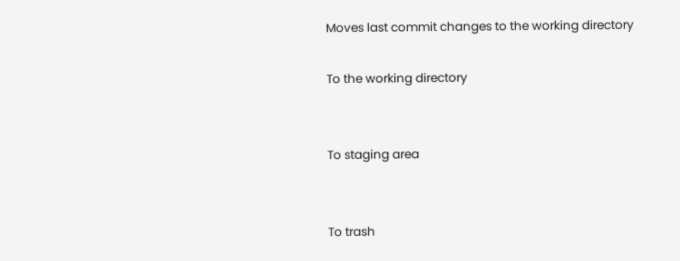Moves last commit changes to the working directory

To the working directory


To staging area


To trash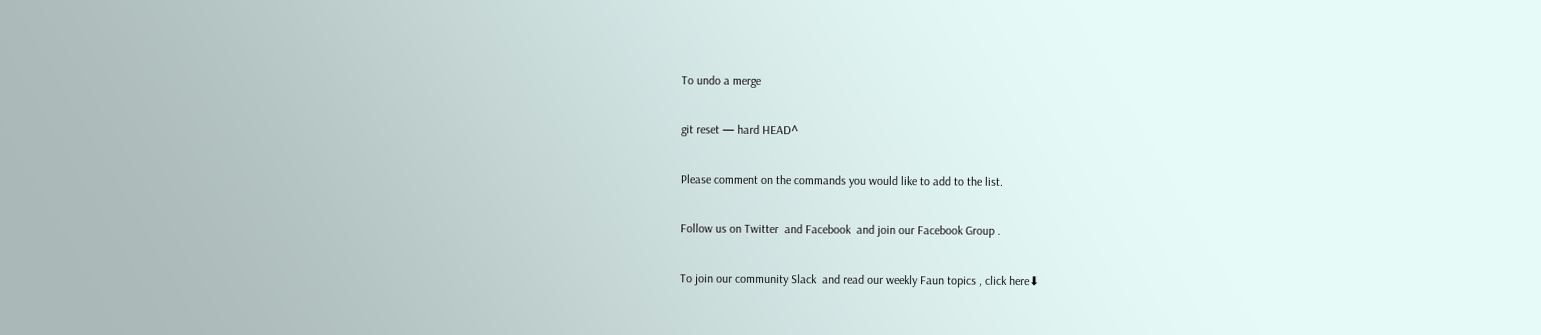To undo a merge

git reset — hard HEAD^

Please comment on the commands you would like to add to the list.

Follow us on Twitter  and Facebook  and join our Facebook Group .

To join our community Slack  and read our weekly Faun topics , click here⬇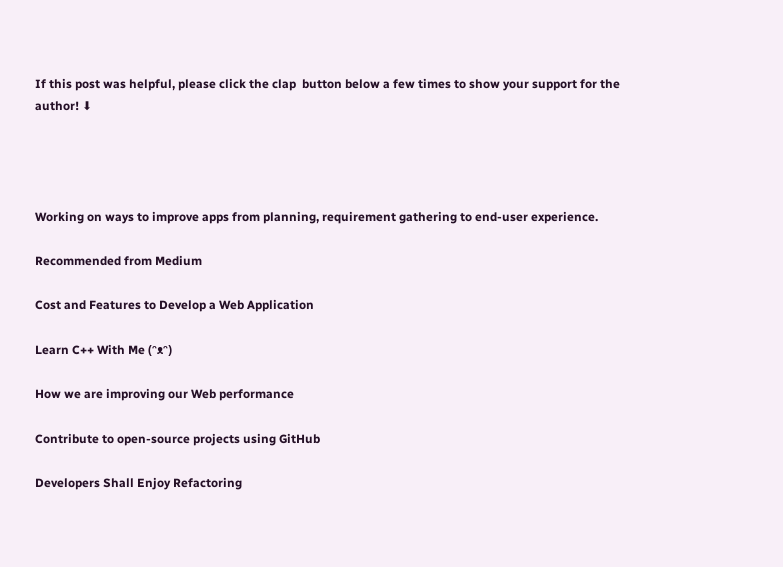If this post was helpful, please click the clap  button below a few times to show your support for the author! ⬇




Working on ways to improve apps from planning, requirement gathering to end-user experience.

Recommended from Medium

Cost and Features to Develop a Web Application

Learn C++ With Me (ᵔᴥᵔ)

How we are improving our Web performance

Contribute to open-source projects using GitHub

Developers Shall Enjoy Refactoring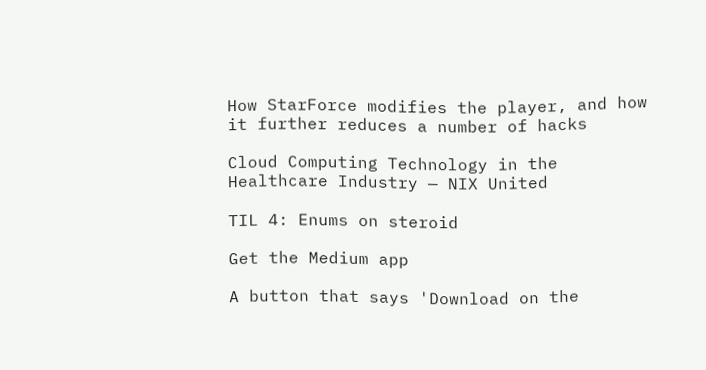How StarForce modifies the player, and how it further reduces a number of hacks

Cloud Computing Technology in the Healthcare Industry — NIX United

TIL 4: Enums on steroid

Get the Medium app

A button that says 'Download on the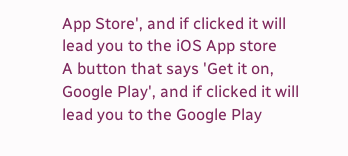App Store', and if clicked it will lead you to the iOS App store
A button that says 'Get it on, Google Play', and if clicked it will lead you to the Google Play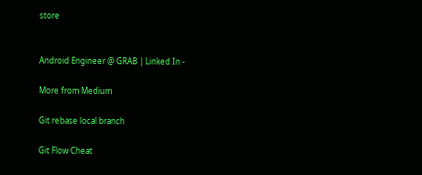store


Android Engineer @ GRAB | Linked In -

More from Medium

Git rebase local branch

Git Flow Cheat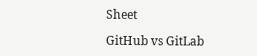Sheet

GitHub vs GitLab